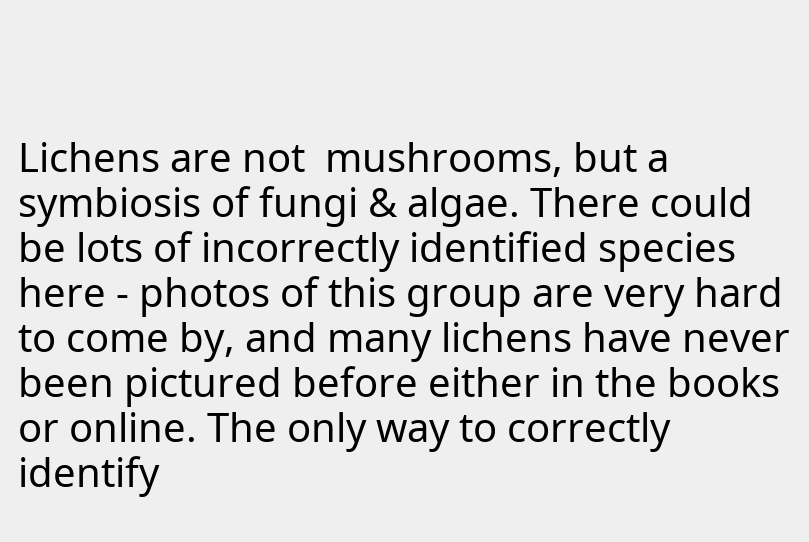Lichens are not  mushrooms, but a symbiosis of fungi & algae. There could be lots of incorrectly identified species here - photos of this group are very hard to come by, and many lichens have never been pictured before either in the books or online. The only way to correctly identify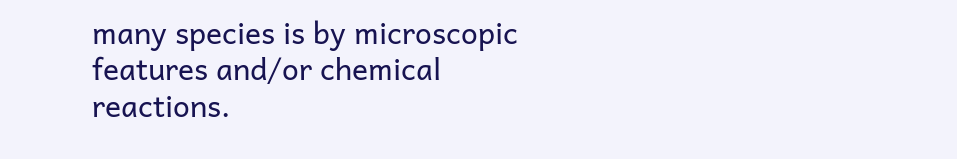many species is by microscopic features and/or chemical reactions.